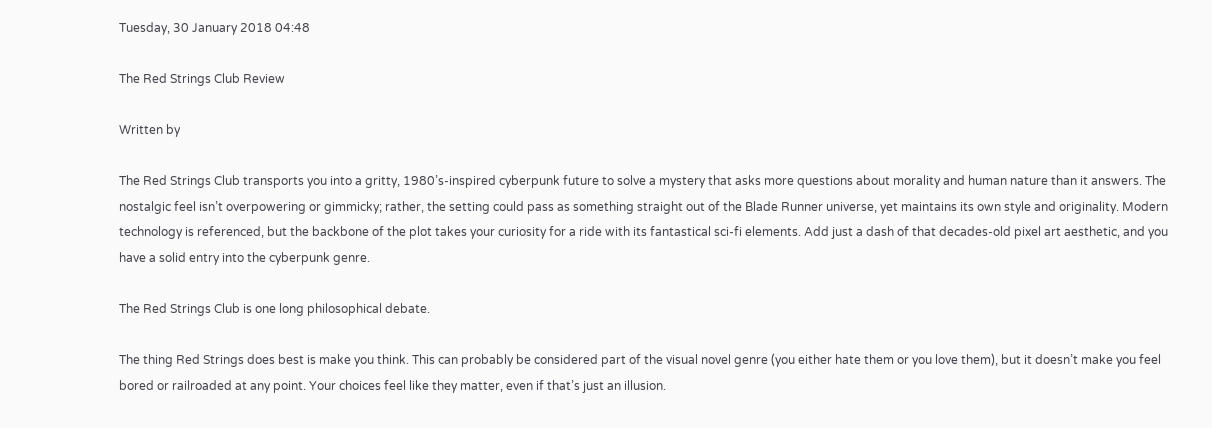Tuesday, 30 January 2018 04:48

The Red Strings Club Review

Written by

The Red Strings Club transports you into a gritty, 1980’s-inspired cyberpunk future to solve a mystery that asks more questions about morality and human nature than it answers. The nostalgic feel isn’t overpowering or gimmicky; rather, the setting could pass as something straight out of the Blade Runner universe, yet maintains its own style and originality. Modern technology is referenced, but the backbone of the plot takes your curiosity for a ride with its fantastical sci-fi elements. Add just a dash of that decades-old pixel art aesthetic, and you have a solid entry into the cyberpunk genre.

The Red Strings Club is one long philosophical debate.

The thing Red Strings does best is make you think. This can probably be considered part of the visual novel genre (you either hate them or you love them), but it doesn’t make you feel bored or railroaded at any point. Your choices feel like they matter, even if that’s just an illusion.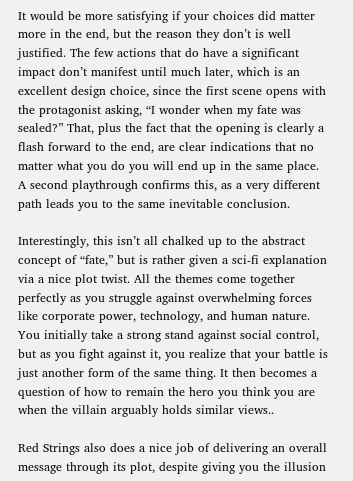It would be more satisfying if your choices did matter more in the end, but the reason they don’t is well justified. The few actions that do have a significant impact don’t manifest until much later, which is an excellent design choice, since the first scene opens with the protagonist asking, “I wonder when my fate was sealed?” That, plus the fact that the opening is clearly a flash forward to the end, are clear indications that no matter what you do you will end up in the same place. A second playthrough confirms this, as a very different path leads you to the same inevitable conclusion.

Interestingly, this isn’t all chalked up to the abstract concept of “fate,” but is rather given a sci-fi explanation via a nice plot twist. All the themes come together perfectly as you struggle against overwhelming forces like corporate power, technology, and human nature. You initially take a strong stand against social control, but as you fight against it, you realize that your battle is just another form of the same thing. It then becomes a question of how to remain the hero you think you are when the villain arguably holds similar views..

Red Strings also does a nice job of delivering an overall message through its plot, despite giving you the illusion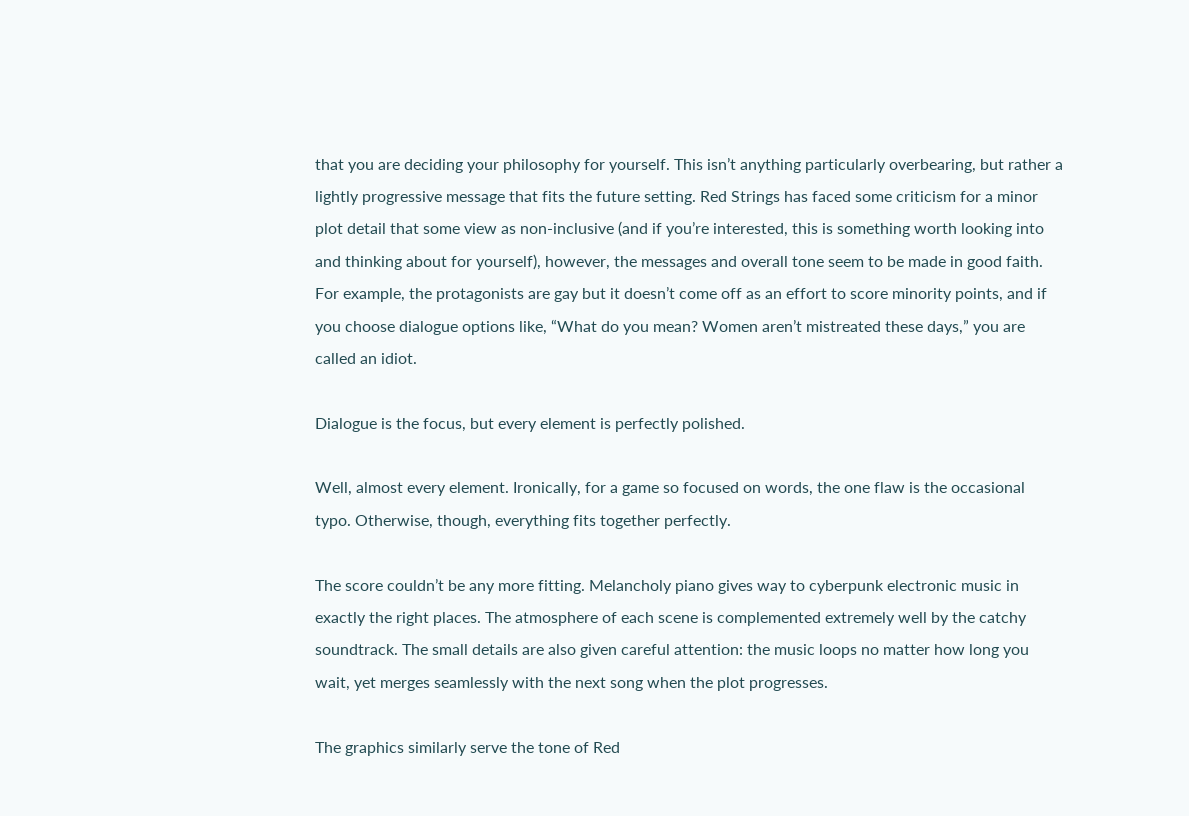that you are deciding your philosophy for yourself. This isn’t anything particularly overbearing, but rather a lightly progressive message that fits the future setting. Red Strings has faced some criticism for a minor plot detail that some view as non-inclusive (and if you’re interested, this is something worth looking into and thinking about for yourself), however, the messages and overall tone seem to be made in good faith. For example, the protagonists are gay but it doesn’t come off as an effort to score minority points, and if you choose dialogue options like, “What do you mean? Women aren’t mistreated these days,” you are called an idiot.

Dialogue is the focus, but every element is perfectly polished.

Well, almost every element. Ironically, for a game so focused on words, the one flaw is the occasional typo. Otherwise, though, everything fits together perfectly.

The score couldn’t be any more fitting. Melancholy piano gives way to cyberpunk electronic music in exactly the right places. The atmosphere of each scene is complemented extremely well by the catchy soundtrack. The small details are also given careful attention: the music loops no matter how long you wait, yet merges seamlessly with the next song when the plot progresses.

The graphics similarly serve the tone of Red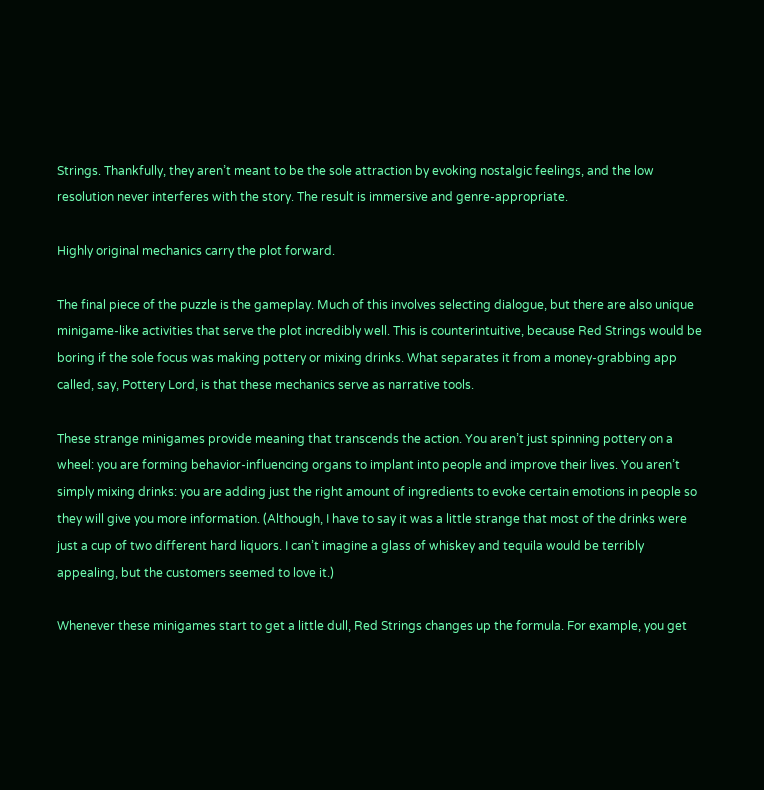Strings. Thankfully, they aren’t meant to be the sole attraction by evoking nostalgic feelings, and the low resolution never interferes with the story. The result is immersive and genre-appropriate.

Highly original mechanics carry the plot forward.

The final piece of the puzzle is the gameplay. Much of this involves selecting dialogue, but there are also unique minigame-like activities that serve the plot incredibly well. This is counterintuitive, because Red Strings would be boring if the sole focus was making pottery or mixing drinks. What separates it from a money-grabbing app called, say, Pottery Lord, is that these mechanics serve as narrative tools.

These strange minigames provide meaning that transcends the action. You aren’t just spinning pottery on a wheel: you are forming behavior-influencing organs to implant into people and improve their lives. You aren’t simply mixing drinks: you are adding just the right amount of ingredients to evoke certain emotions in people so they will give you more information. (Although, I have to say it was a little strange that most of the drinks were just a cup of two different hard liquors. I can’t imagine a glass of whiskey and tequila would be terribly appealing, but the customers seemed to love it.)

Whenever these minigames start to get a little dull, Red Strings changes up the formula. For example, you get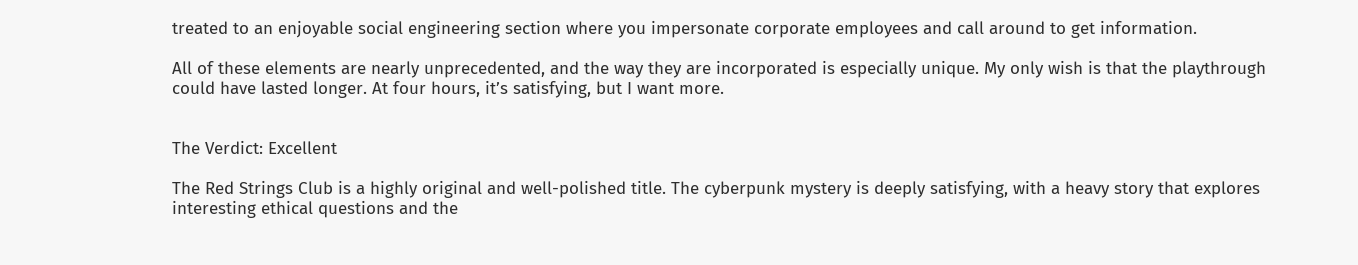treated to an enjoyable social engineering section where you impersonate corporate employees and call around to get information.

All of these elements are nearly unprecedented, and the way they are incorporated is especially unique. My only wish is that the playthrough could have lasted longer. At four hours, it’s satisfying, but I want more.


The Verdict: Excellent

The Red Strings Club is a highly original and well-polished title. The cyberpunk mystery is deeply satisfying, with a heavy story that explores interesting ethical questions and the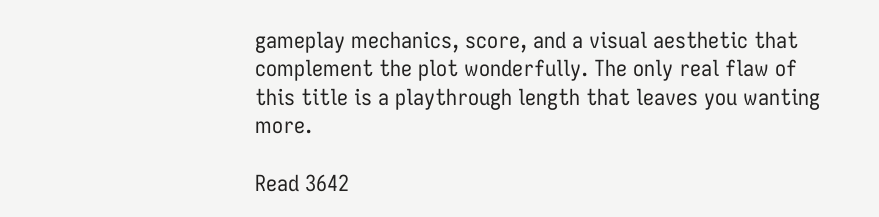gameplay mechanics, score, and a visual aesthetic that complement the plot wonderfully. The only real flaw of this title is a playthrough length that leaves you wanting more.

Read 3642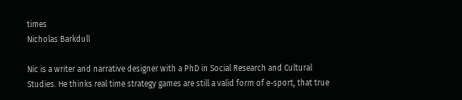times
Nicholas Barkdull

Nic is a writer and narrative designer with a PhD in Social Research and Cultural Studies. He thinks real time strategy games are still a valid form of e-sport, that true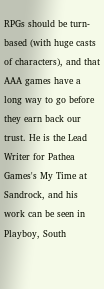RPGs should be turn-based (with huge casts of characters), and that AAA games have a long way to go before they earn back our trust. He is the Lead Writer for Pathea Games's My Time at Sandrock, and his work can be seen in Playboy, South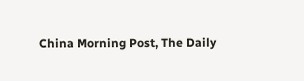China Morning Post, The Daily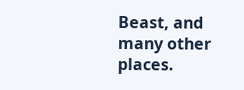Beast, and many other places.